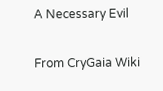A Necessary Evil

From CryGaia Wiki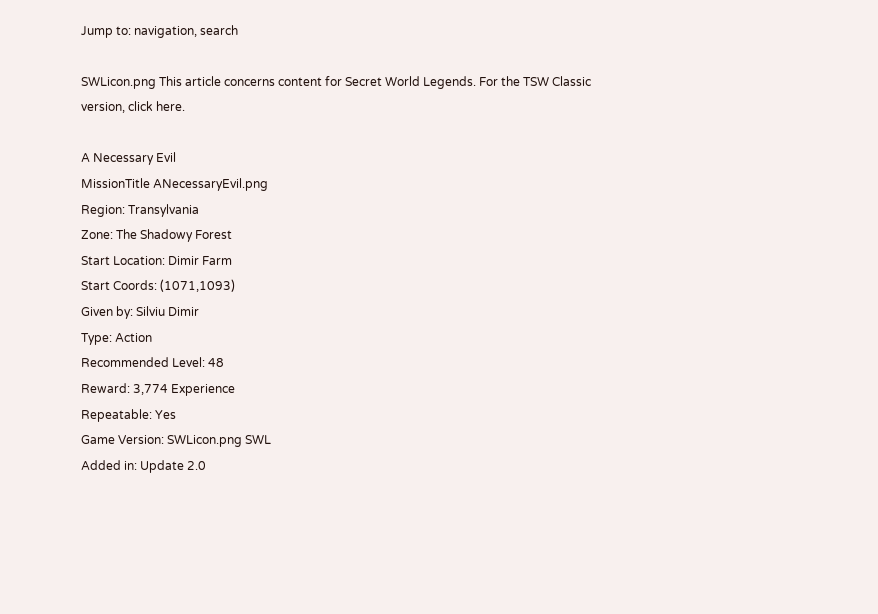Jump to: navigation, search

SWLicon.png This article concerns content for Secret World Legends. For the TSW Classic version, click here.

A Necessary Evil
MissionTitle ANecessaryEvil.png
Region: Transylvania
Zone: The Shadowy Forest
Start Location: Dimir Farm
Start Coords: (1071,1093)
Given by: Silviu Dimir
Type: Action
Recommended Level: 48
Reward: 3,774 Experience
Repeatable: Yes
Game Version: SWLicon.png SWL
Added in: Update 2.0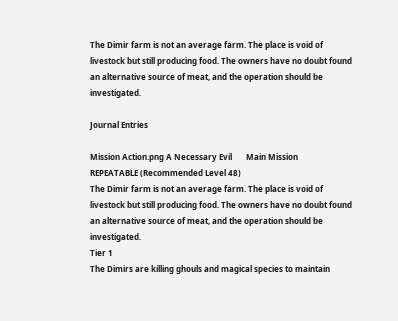The Dimir farm is not an average farm. The place is void of livestock but still producing food. The owners have no doubt found an alternative source of meat, and the operation should be investigated.

Journal Entries

Mission Action.png A Necessary Evil       Main Mission
REPEATABLE (Recommended Level 48)
The Dimir farm is not an average farm. The place is void of livestock but still producing food. The owners have no doubt found an alternative source of meat, and the operation should be investigated.
Tier 1
The Dimirs are killing ghouls and magical species to maintain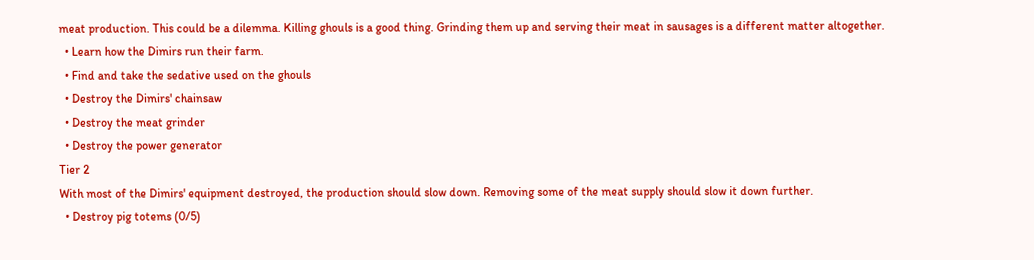meat production. This could be a dilemma. Killing ghouls is a good thing. Grinding them up and serving their meat in sausages is a different matter altogether.
  • Learn how the Dimirs run their farm.
  • Find and take the sedative used on the ghouls
  • Destroy the Dimirs' chainsaw
  • Destroy the meat grinder
  • Destroy the power generator
Tier 2
With most of the Dimirs' equipment destroyed, the production should slow down. Removing some of the meat supply should slow it down further.
  • Destroy pig totems (0/5)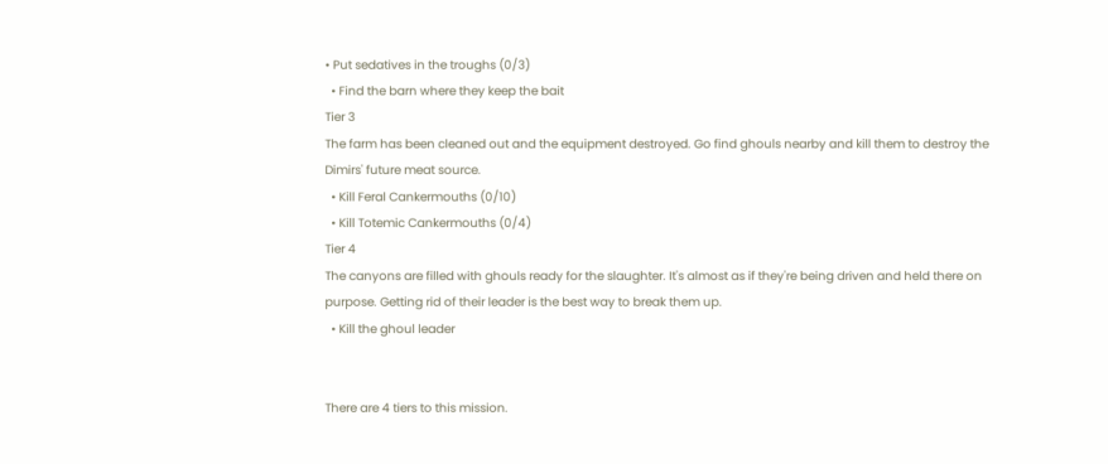• Put sedatives in the troughs (0/3)
  • Find the barn where they keep the bait
Tier 3
The farm has been cleaned out and the equipment destroyed. Go find ghouls nearby and kill them to destroy the Dimirs' future meat source.
  • Kill Feral Cankermouths (0/10)
  • Kill Totemic Cankermouths (0/4)
Tier 4
The canyons are filled with ghouls ready for the slaughter. It's almost as if they're being driven and held there on purpose. Getting rid of their leader is the best way to break them up.
  • Kill the ghoul leader


There are 4 tiers to this mission.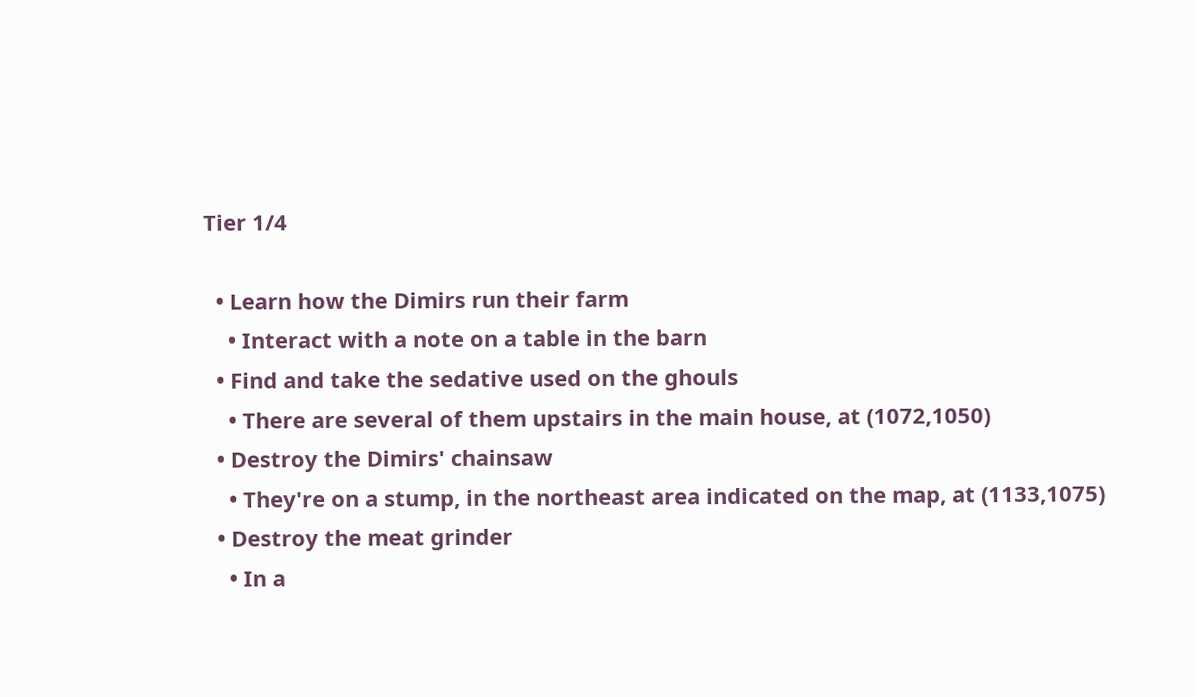Tier 1/4

  • Learn how the Dimirs run their farm
    • Interact with a note on a table in the barn
  • Find and take the sedative used on the ghouls
    • There are several of them upstairs in the main house, at (1072,1050)
  • Destroy the Dimirs' chainsaw
    • They're on a stump, in the northeast area indicated on the map, at (1133,1075)
  • Destroy the meat grinder
    • In a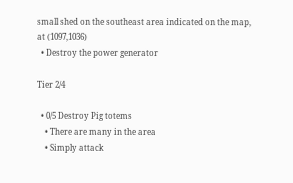small shed on the southeast area indicated on the map, at (1097,1036)
  • Destroy the power generator

Tier 2/4

  • 0/5 Destroy Pig totems
    • There are many in the area
    • Simply attack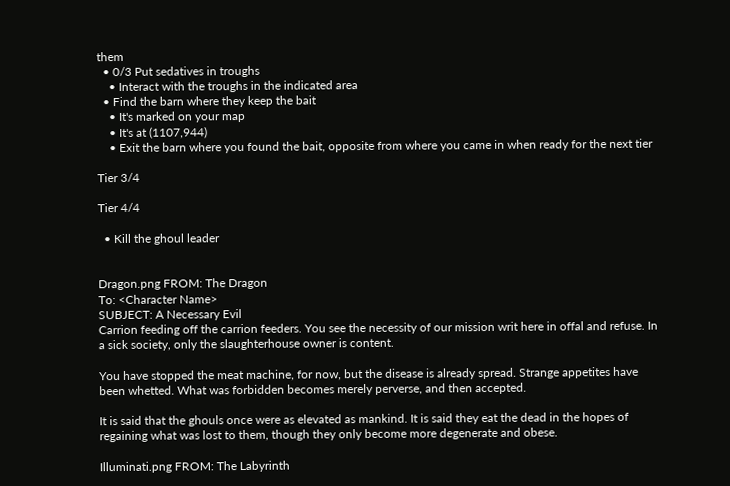them
  • 0/3 Put sedatives in troughs
    • Interact with the troughs in the indicated area
  • Find the barn where they keep the bait
    • It's marked on your map
    • It's at (1107,944)
    • Exit the barn where you found the bait, opposite from where you came in when ready for the next tier

Tier 3/4

Tier 4/4

  • Kill the ghoul leader


Dragon.png FROM: The Dragon
To: <Character Name>
SUBJECT: A Necessary Evil
Carrion feeding off the carrion feeders. You see the necessity of our mission writ here in offal and refuse. In a sick society, only the slaughterhouse owner is content.

You have stopped the meat machine, for now, but the disease is already spread. Strange appetites have been whetted. What was forbidden becomes merely perverse, and then accepted.

It is said that the ghouls once were as elevated as mankind. It is said they eat the dead in the hopes of regaining what was lost to them, though they only become more degenerate and obese.

Illuminati.png FROM: The Labyrinth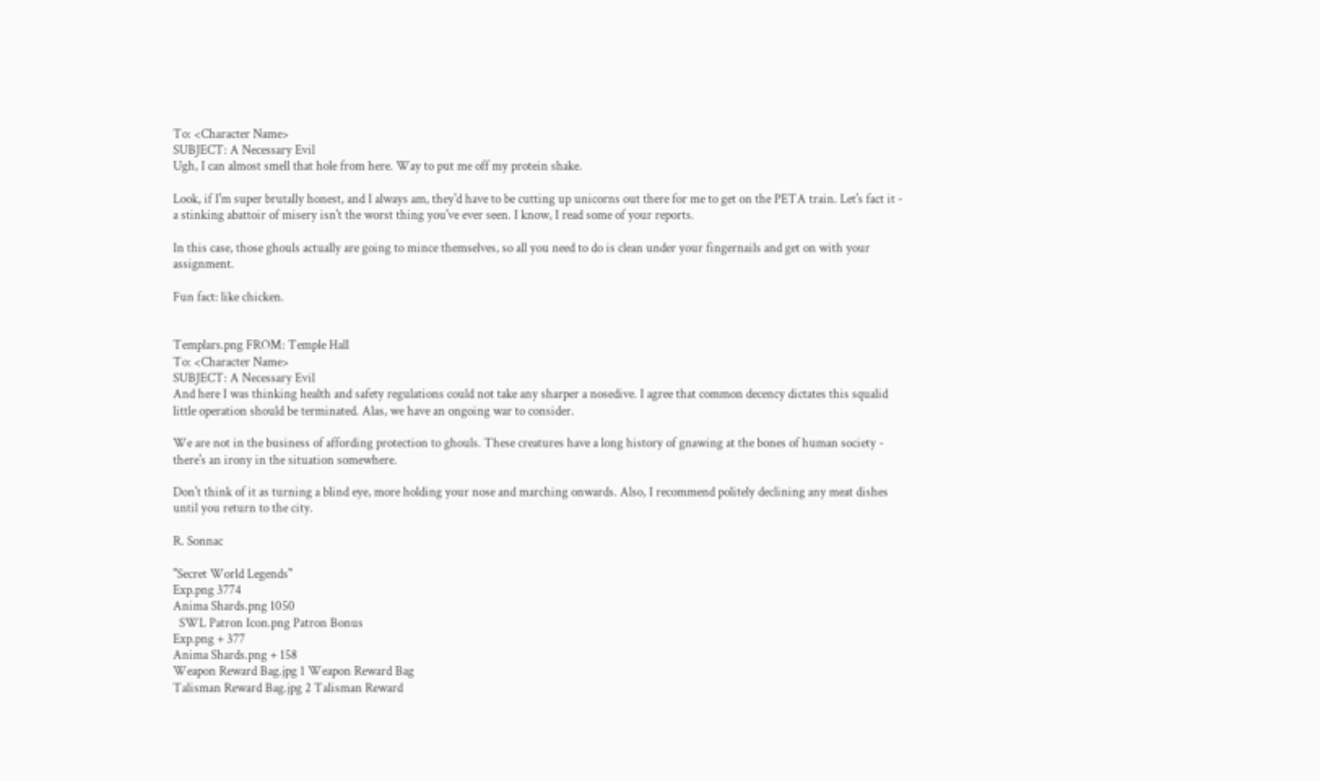To: <Character Name>
SUBJECT: A Necessary Evil
Ugh, I can almost smell that hole from here. Way to put me off my protein shake.

Look, if I'm super brutally honest, and I always am, they'd have to be cutting up unicorns out there for me to get on the PETA train. Let's fact it - a stinking abattoir of misery isn't the worst thing you've ever seen. I know, I read some of your reports.

In this case, those ghouls actually are going to mince themselves, so all you need to do is clean under your fingernails and get on with your assignment.

Fun fact: like chicken.


Templars.png FROM: Temple Hall
To: <Character Name>
SUBJECT: A Necessary Evil
And here I was thinking health and safety regulations could not take any sharper a nosedive. I agree that common decency dictates this squalid little operation should be terminated. Alas, we have an ongoing war to consider.

We are not in the business of affording protection to ghouls. These creatures have a long history of gnawing at the bones of human society - there's an irony in the situation somewhere.

Don't think of it as turning a blind eye, more holding your nose and marching onwards. Also, I recommend politely declining any meat dishes until you return to the city.

R. Sonnac

"Secret World Legends"
Exp.png 3774
Anima Shards.png 1050
  SWL Patron Icon.png Patron Bonus
Exp.png + 377
Anima Shards.png + 158
Weapon Reward Bag.jpg 1 Weapon Reward Bag
Talisman Reward Bag.jpg 2 Talisman Reward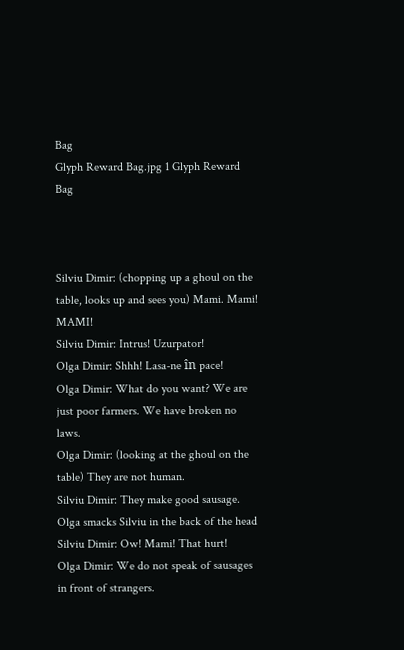Bag
Glyph Reward Bag.jpg 1 Glyph Reward Bag



Silviu Dimir: (chopping up a ghoul on the table, looks up and sees you) Mami. Mami! MAMI!
Silviu Dimir: Intrus! Uzurpator!
Olga Dimir: Shhh! Lasa-ne în pace!
Olga Dimir: What do you want? We are just poor farmers. We have broken no laws.
Olga Dimir: (looking at the ghoul on the table) They are not human.
Silviu Dimir: They make good sausage.
Olga smacks Silviu in the back of the head
Silviu Dimir: Ow! Mami! That hurt!
Olga Dimir: We do not speak of sausages in front of strangers.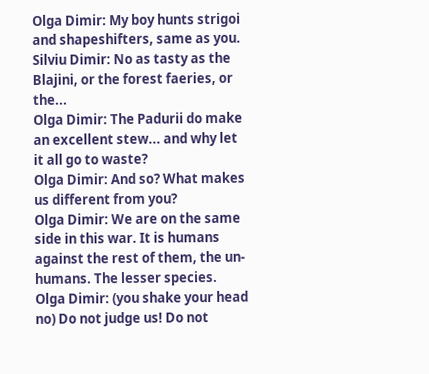Olga Dimir: My boy hunts strigoi and shapeshifters, same as you.
Silviu Dimir: No as tasty as the Blajini, or the forest faeries, or the...
Olga Dimir: The Padurii do make an excellent stew... and why let it all go to waste?
Olga Dimir: And so? What makes us different from you?
Olga Dimir: We are on the same side in this war. It is humans against the rest of them, the un-humans. The lesser species.
Olga Dimir: (you shake your head no) Do not judge us! Do not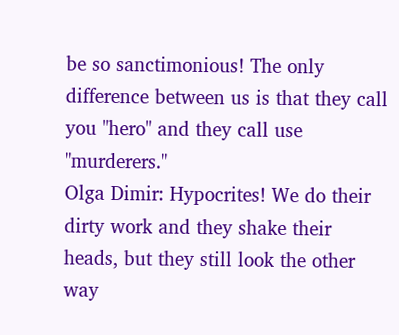be so sanctimonious! The only difference between us is that they call you "hero" and they call use "murderers."
Olga Dimir: Hypocrites! We do their dirty work and they shake their heads, but they still look the other way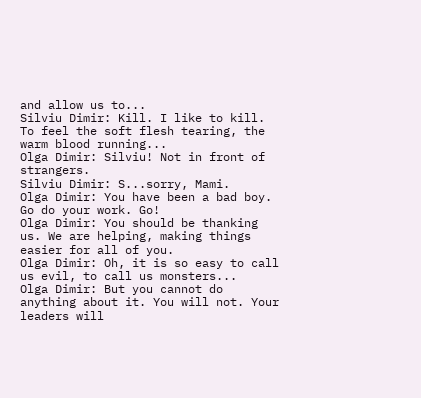and allow us to...
Silviu Dimir: Kill. I like to kill. To feel the soft flesh tearing, the warm blood running...
Olga Dimir: Silviu! Not in front of strangers.
Silviu Dimir: S...sorry, Mami.
Olga Dimir: You have been a bad boy. Go do your work. Go!
Olga Dimir: You should be thanking us. We are helping, making things easier for all of you.
Olga Dimir: Oh, it is so easy to call us evil, to call us monsters...
Olga Dimir: But you cannot do anything about it. You will not. Your leaders will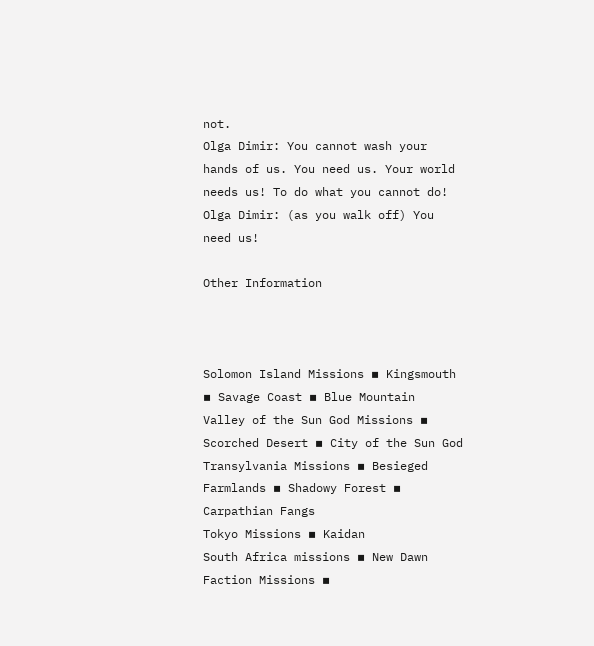not.
Olga Dimir: You cannot wash your hands of us. You need us. Your world needs us! To do what you cannot do!
Olga Dimir: (as you walk off) You need us!

Other Information



Solomon Island Missions ▪ Kingsmouth ▪ Savage Coast ▪ Blue Mountain
Valley of the Sun God Missions ▪ Scorched Desert ▪ City of the Sun God
Transylvania Missions ▪ Besieged Farmlands ▪ Shadowy Forest ▪ Carpathian Fangs
Tokyo Missions ▪ Kaidan
South Africa missions ▪ New Dawn
Faction Missions ▪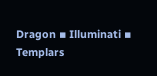Dragon ▪ Illuminati ▪ Templars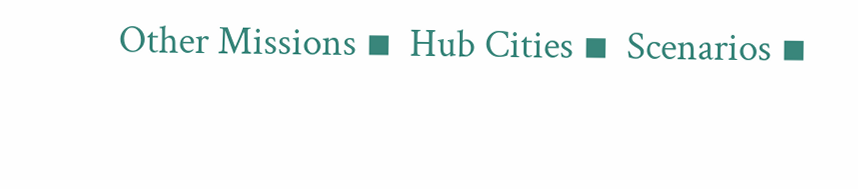Other Missions ▪  Hub Cities ▪  Scenarios ▪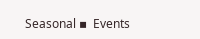Seasonal ▪  Events